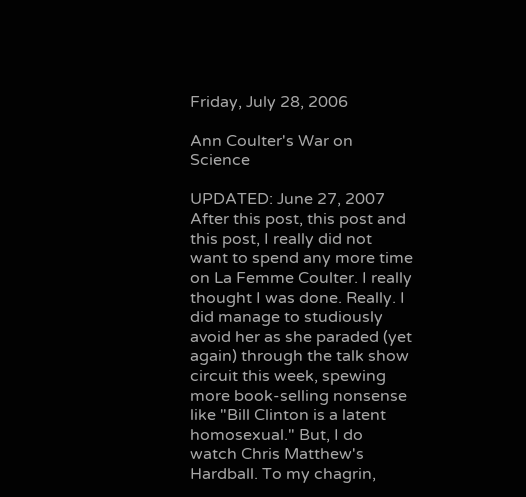Friday, July 28, 2006

Ann Coulter's War on Science

UPDATED: June 27, 2007
After this post, this post and this post, I really did not want to spend any more time on La Femme Coulter. I really thought I was done. Really. I did manage to studiously avoid her as she paraded (yet again) through the talk show circuit this week, spewing more book-selling nonsense like "Bill Clinton is a latent homosexual." But, I do watch Chris Matthew's Hardball. To my chagrin,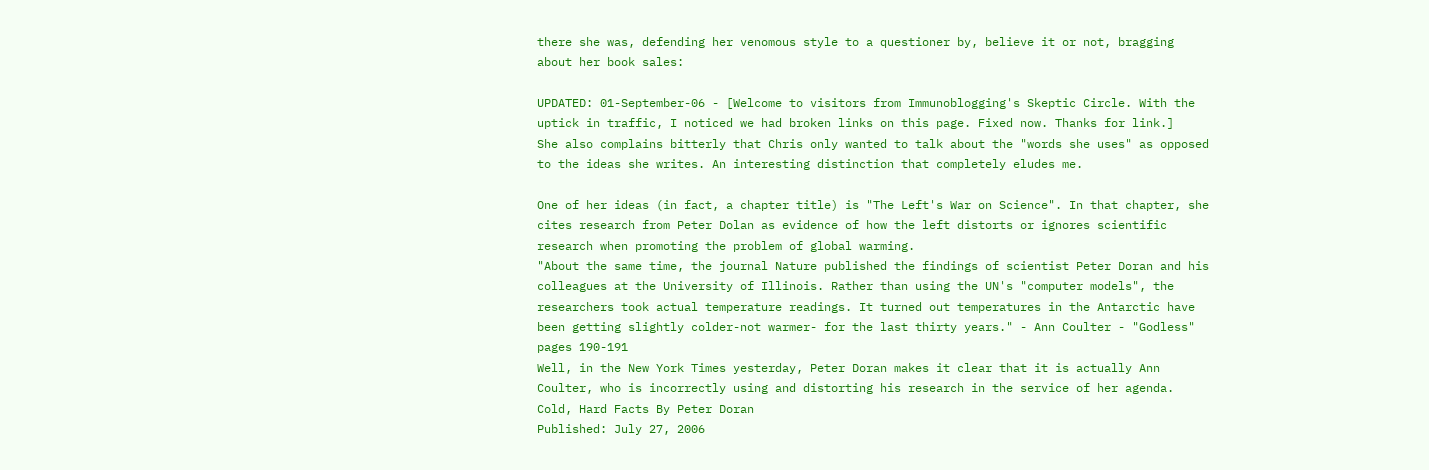there she was, defending her venomous style to a questioner by, believe it or not, bragging about her book sales:

UPDATED: 01-September-06 - [Welcome to visitors from Immunoblogging's Skeptic Circle. With the uptick in traffic, I noticed we had broken links on this page. Fixed now. Thanks for link.]
She also complains bitterly that Chris only wanted to talk about the "words she uses" as opposed to the ideas she writes. An interesting distinction that completely eludes me.

One of her ideas (in fact, a chapter title) is "The Left's War on Science". In that chapter, she cites research from Peter Dolan as evidence of how the left distorts or ignores scientific research when promoting the problem of global warming.
"About the same time, the journal Nature published the findings of scientist Peter Doran and his colleagues at the University of Illinois. Rather than using the UN's "computer models", the researchers took actual temperature readings. It turned out temperatures in the Antarctic have been getting slightly colder-not warmer- for the last thirty years." - Ann Coulter - "Godless" pages 190-191
Well, in the New York Times yesterday, Peter Doran makes it clear that it is actually Ann Coulter, who is incorrectly using and distorting his research in the service of her agenda.
Cold, Hard Facts By Peter Doran
Published: July 27, 2006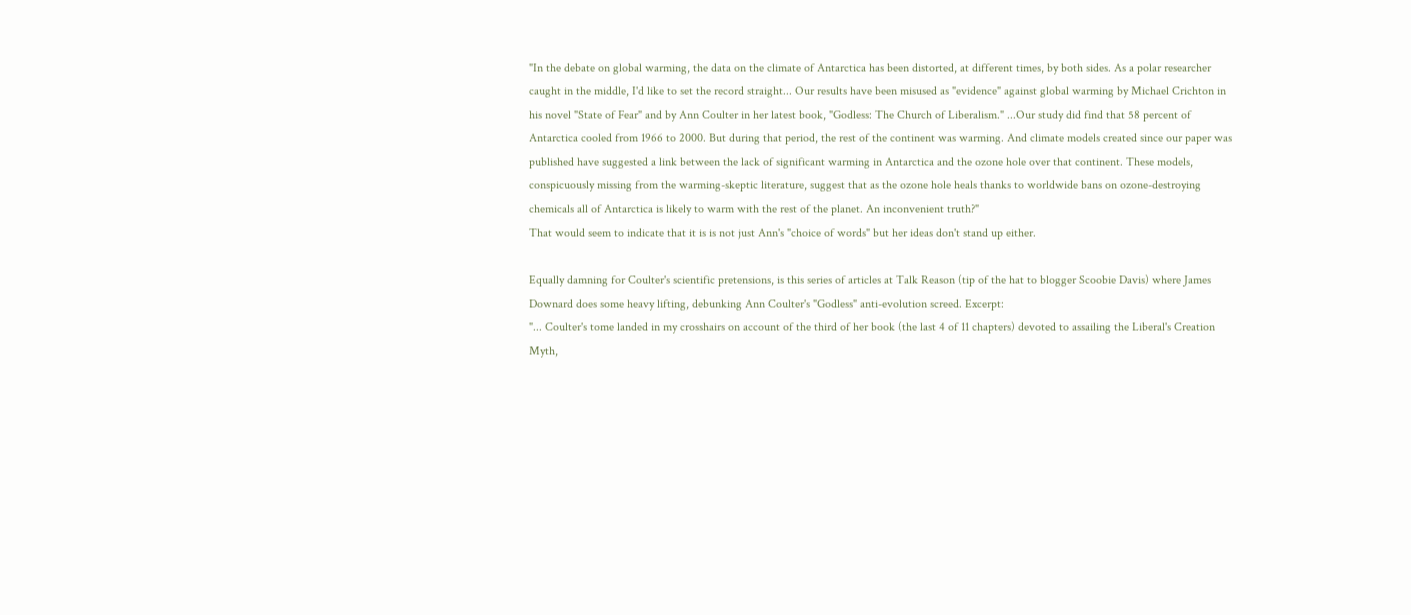"In the debate on global warming, the data on the climate of Antarctica has been distorted, at different times, by both sides. As a polar researcher caught in the middle, I'd like to set the record straight... Our results have been misused as "evidence" against global warming by Michael Crichton in his novel "State of Fear" and by Ann Coulter in her latest book, "Godless: The Church of Liberalism." ...Our study did find that 58 percent of Antarctica cooled from 1966 to 2000. But during that period, the rest of the continent was warming. And climate models created since our paper was published have suggested a link between the lack of significant warming in Antarctica and the ozone hole over that continent. These models, conspicuously missing from the warming-skeptic literature, suggest that as the ozone hole heals thanks to worldwide bans on ozone-destroying chemicals all of Antarctica is likely to warm with the rest of the planet. An inconvenient truth?"
That would seem to indicate that it is is not just Ann's "choice of words" but her ideas don't stand up either.

Equally damning for Coulter's scientific pretensions, is this series of articles at Talk Reason (tip of the hat to blogger Scoobie Davis) where James Downard does some heavy lifting, debunking Ann Coulter's "Godless" anti-evolution screed. Excerpt:
"... Coulter's tome landed in my crosshairs on account of the third of her book (the last 4 of 11 chapters) devoted to assailing the Liberal's Creation Myth,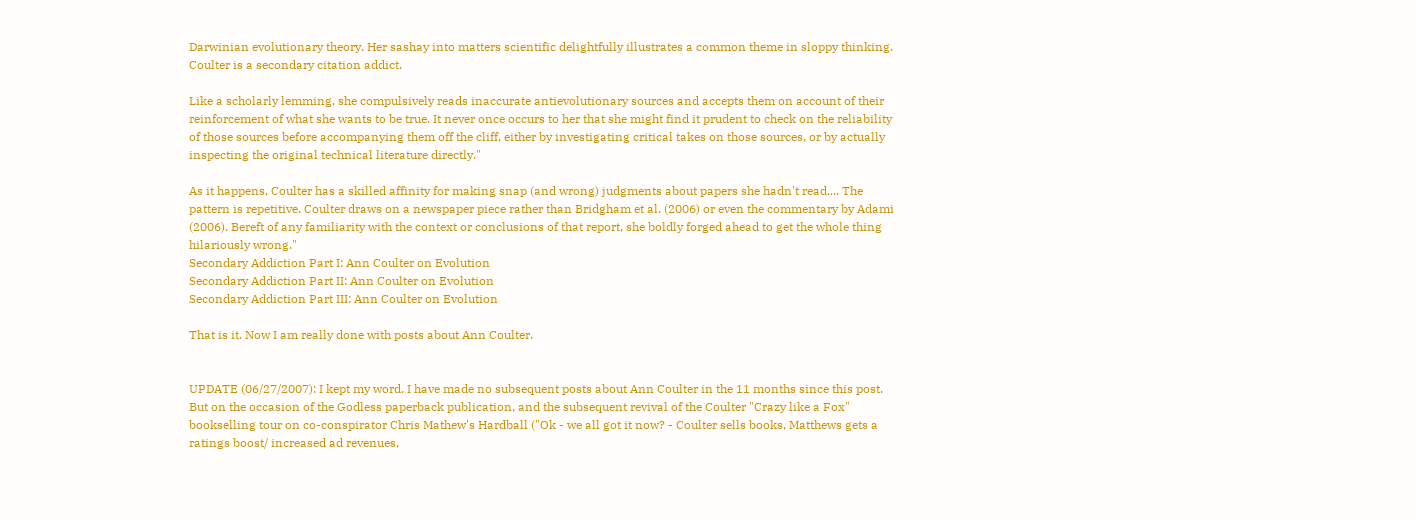Darwinian evolutionary theory. Her sashay into matters scientific delightfully illustrates a common theme in sloppy thinking. Coulter is a secondary citation addict.

Like a scholarly lemming, she compulsively reads inaccurate antievolutionary sources and accepts them on account of their reinforcement of what she wants to be true. It never once occurs to her that she might find it prudent to check on the reliability of those sources before accompanying them off the cliff, either by investigating critical takes on those sources, or by actually inspecting the original technical literature directly."

As it happens, Coulter has a skilled affinity for making snap (and wrong) judgments about papers she hadn't read.... The pattern is repetitive. Coulter draws on a newspaper piece rather than Bridgham et al. (2006) or even the commentary by Adami (2006). Bereft of any familiarity with the context or conclusions of that report, she boldly forged ahead to get the whole thing hilariously wrong."
Secondary Addiction Part I: Ann Coulter on Evolution
Secondary Addiction Part II: Ann Coulter on Evolution
Secondary Addiction Part III: Ann Coulter on Evolution

That is it. Now I am really done with posts about Ann Coulter.


UPDATE (06/27/2007): I kept my word. I have made no subsequent posts about Ann Coulter in the 11 months since this post. But on the occasion of the Godless paperback publication, and the subsequent revival of the Coulter "Crazy like a Fox" bookselling tour on co-conspirator Chris Mathew's Hardball ("Ok - we all got it now? - Coulter sells books, Matthews gets a ratings boost/ increased ad revenues,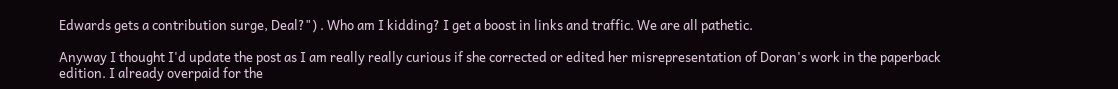Edwards gets a contribution surge, Deal?") . Who am I kidding? I get a boost in links and traffic. We are all pathetic.

Anyway I thought I'd update the post as I am really really curious if she corrected or edited her misrepresentation of Doran's work in the paperback edition. I already overpaid for the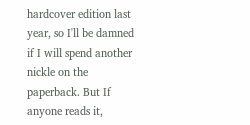hardcover edition last year, so I'll be damned if I will spend another nickle on the paperback. But If anyone reads it,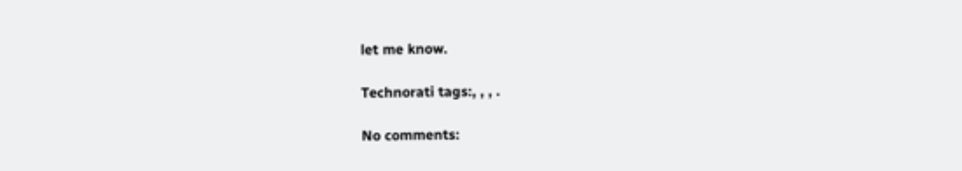let me know.

Technorati tags:, , , .

No comments: